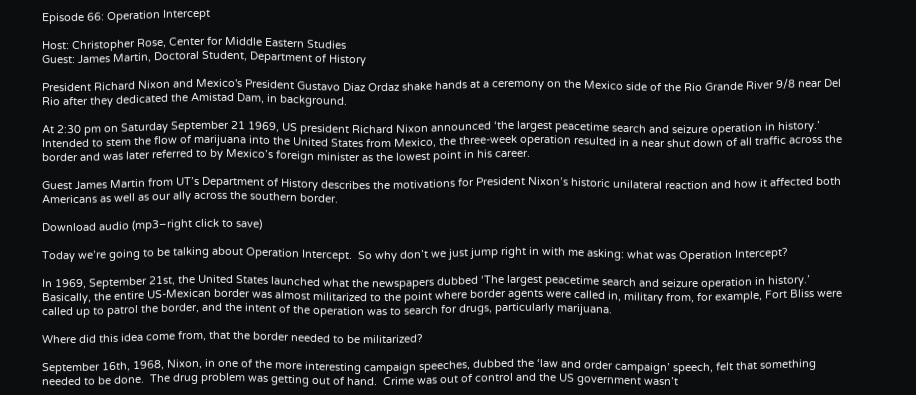Episode 66: Operation Intercept

Host: Christopher Rose, Center for Middle Eastern Studies
Guest: James Martin, Doctoral Student, Department of History

President Richard Nixon and Mexico's President Gustavo Diaz Ordaz shake hands at a ceremony on the Mexico side of the Rio Grande River 9/8 near Del Rio after they dedicated the Amistad Dam, in background.

At 2:30 pm on Saturday September 21 1969, US president Richard Nixon announced ‘the largest peacetime search and seizure operation in history.’ Intended to stem the flow of marijuana into the United States from Mexico, the three-week operation resulted in a near shut down of all traffic across the border and was later referred to by Mexico’s foreign minister as the lowest point in his career.

Guest James Martin from UT’s Department of History describes the motivations for President Nixon’s historic unilateral reaction and how it affected both Americans as well as our ally across the southern border.

Download audio (mp3–right click to save)

Today we’re going to be talking about Operation Intercept.  So why don’t we just jump right in with me asking: what was Operation Intercept?

In 1969, September 21st, the United States launched what the newspapers dubbed ‘The largest peacetime search and seizure operation in history.’  Basically, the entire US-Mexican border was almost militarized to the point where border agents were called in, military from, for example, Fort Bliss were called up to patrol the border, and the intent of the operation was to search for drugs, particularly marijuana.

Where did this idea come from, that the border needed to be militarized?

September 16th, 1968, Nixon, in one of the more interesting campaign speeches, dubbed the ‘law and order campaign’ speech, felt that something needed to be done.  The drug problem was getting out of hand.  Crime was out of control and the US government wasn’t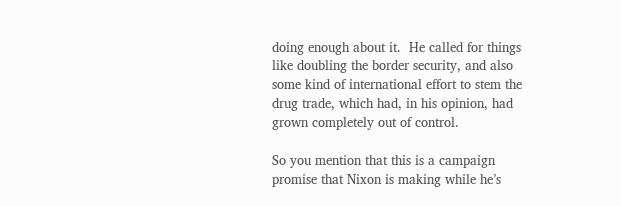doing enough about it.  He called for things like doubling the border security, and also some kind of international effort to stem the drug trade, which had, in his opinion, had grown completely out of control.

So you mention that this is a campaign promise that Nixon is making while he’s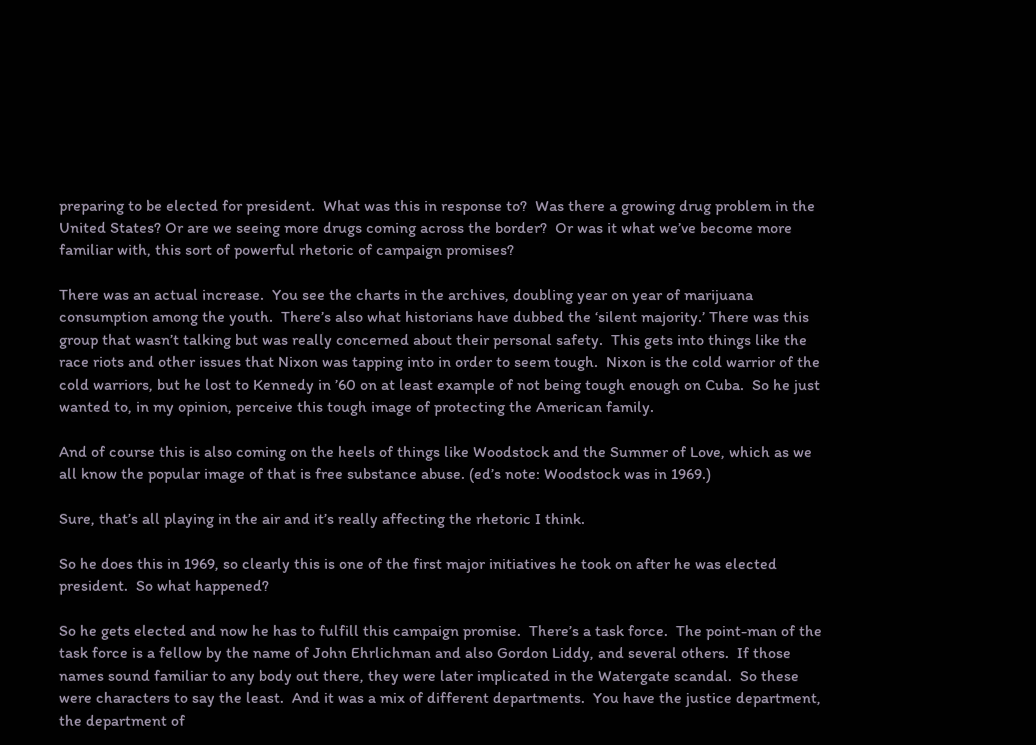preparing to be elected for president.  What was this in response to?  Was there a growing drug problem in the United States? Or are we seeing more drugs coming across the border?  Or was it what we’ve become more familiar with, this sort of powerful rhetoric of campaign promises?

There was an actual increase.  You see the charts in the archives, doubling year on year of marijuana consumption among the youth.  There’s also what historians have dubbed the ‘silent majority.’ There was this group that wasn’t talking but was really concerned about their personal safety.  This gets into things like the race riots and other issues that Nixon was tapping into in order to seem tough.  Nixon is the cold warrior of the cold warriors, but he lost to Kennedy in ’60 on at least example of not being tough enough on Cuba.  So he just wanted to, in my opinion, perceive this tough image of protecting the American family.

And of course this is also coming on the heels of things like Woodstock and the Summer of Love, which as we all know the popular image of that is free substance abuse. (ed’s note: Woodstock was in 1969.)

Sure, that’s all playing in the air and it’s really affecting the rhetoric I think.

So he does this in 1969, so clearly this is one of the first major initiatives he took on after he was elected president.  So what happened?

So he gets elected and now he has to fulfill this campaign promise.  There’s a task force.  The point-man of the task force is a fellow by the name of John Ehrlichman and also Gordon Liddy, and several others.  If those names sound familiar to any body out there, they were later implicated in the Watergate scandal.  So these were characters to say the least.  And it was a mix of different departments.  You have the justice department, the department of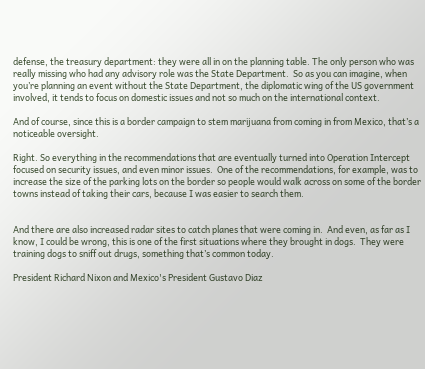defense, the treasury department: they were all in on the planning table. The only person who was really missing who had any advisory role was the State Department.  So as you can imagine, when you’re planning an event without the State Department, the diplomatic wing of the US government involved, it tends to focus on domestic issues and not so much on the international context.

And of course, since this is a border campaign to stem marijuana from coming in from Mexico, that’s a noticeable oversight.

Right. So everything in the recommendations that are eventually turned into Operation Intercept focused on security issues, and even minor issues.  One of the recommendations, for example, was to increase the size of the parking lots on the border so people would walk across on some of the border towns instead of taking their cars, because I was easier to search them.


And there are also increased radar sites to catch planes that were coming in.  And even, as far as I know, I could be wrong, this is one of the first situations where they brought in dogs.  They were training dogs to sniff out drugs, something that’s common today.

President Richard Nixon and Mexico's President Gustavo Diaz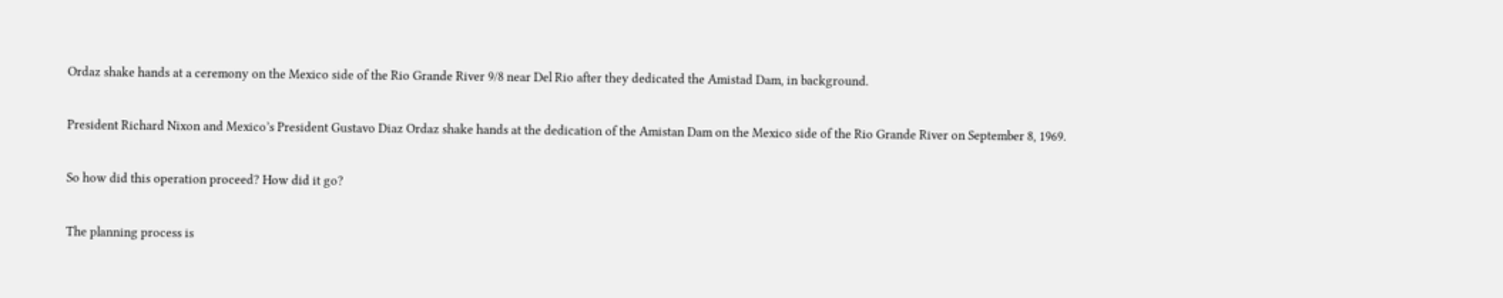Ordaz shake hands at a ceremony on the Mexico side of the Rio Grande River 9/8 near Del Rio after they dedicated the Amistad Dam, in background.

President Richard Nixon and Mexico’s President Gustavo Diaz Ordaz shake hands at the dedication of the Amistan Dam on the Mexico side of the Rio Grande River on September 8, 1969.

So how did this operation proceed? How did it go?

The planning process is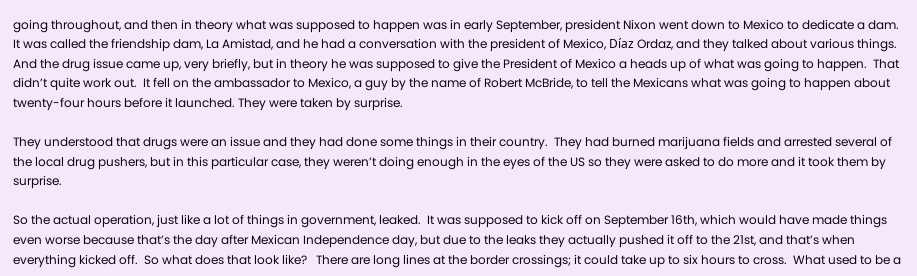going throughout, and then in theory what was supposed to happen was in early September, president Nixon went down to Mexico to dedicate a dam.  It was called the friendship dam, La Amistad, and he had a conversation with the president of Mexico, Díaz Ordaz, and they talked about various things.  And the drug issue came up, very briefly, but in theory he was supposed to give the President of Mexico a heads up of what was going to happen.  That didn’t quite work out.  It fell on the ambassador to Mexico, a guy by the name of Robert McBride, to tell the Mexicans what was going to happen about twenty-four hours before it launched. They were taken by surprise.

They understood that drugs were an issue and they had done some things in their country.  They had burned marijuana fields and arrested several of the local drug pushers, but in this particular case, they weren’t doing enough in the eyes of the US so they were asked to do more and it took them by surprise.

So the actual operation, just like a lot of things in government, leaked.  It was supposed to kick off on September 16th, which would have made things even worse because that’s the day after Mexican Independence day, but due to the leaks they actually pushed it off to the 21st, and that’s when everything kicked off.  So what does that look like?   There are long lines at the border crossings; it could take up to six hours to cross.  What used to be a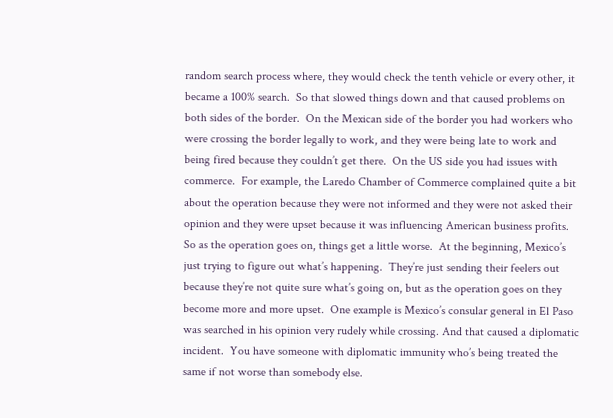random search process where, they would check the tenth vehicle or every other, it became a 100% search.  So that slowed things down and that caused problems on both sides of the border.  On the Mexican side of the border you had workers who were crossing the border legally to work, and they were being late to work and being fired because they couldn’t get there.  On the US side you had issues with commerce.  For example, the Laredo Chamber of Commerce complained quite a bit about the operation because they were not informed and they were not asked their opinion and they were upset because it was influencing American business profits.  So as the operation goes on, things get a little worse.  At the beginning, Mexico’s just trying to figure out what’s happening.  They’re just sending their feelers out because they’re not quite sure what’s going on, but as the operation goes on they become more and more upset.  One example is Mexico’s consular general in El Paso was searched in his opinion very rudely while crossing. And that caused a diplomatic incident.  You have someone with diplomatic immunity who’s being treated the same if not worse than somebody else.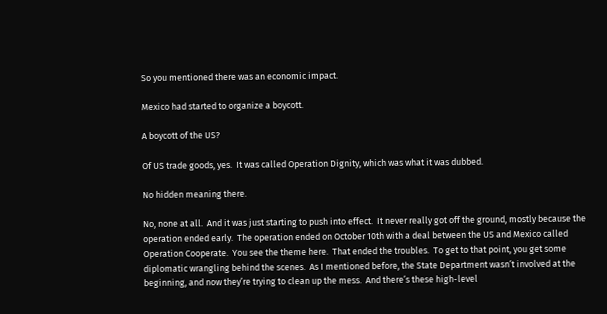So you mentioned there was an economic impact.

Mexico had started to organize a boycott.

A boycott of the US?

Of US trade goods, yes.  It was called Operation Dignity, which was what it was dubbed.

No hidden meaning there.

No, none at all.  And it was just starting to push into effect.  It never really got off the ground, mostly because the operation ended early.  The operation ended on October 10th with a deal between the US and Mexico called Operation Cooperate.  You see the theme here.  That ended the troubles.  To get to that point, you get some diplomatic wrangling behind the scenes.  As I mentioned before, the State Department wasn’t involved at the beginning, and now they’re trying to clean up the mess.  And there’s these high-level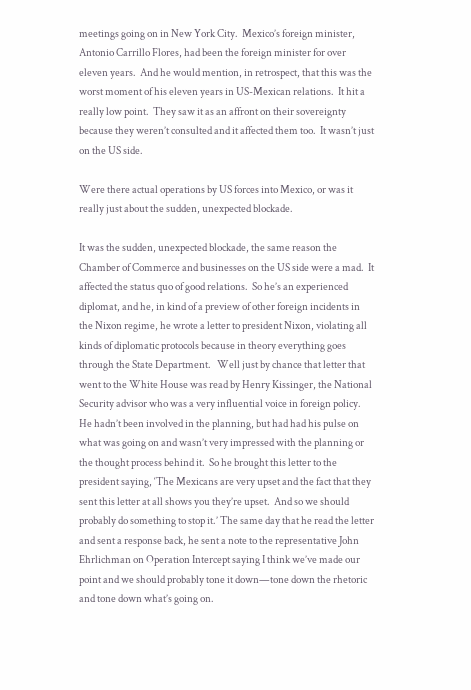meetings going on in New York City.  Mexico’s foreign minister, Antonio Carrillo Flores, had been the foreign minister for over eleven years.  And he would mention, in retrospect, that this was the worst moment of his eleven years in US-Mexican relations.  It hit a really low point.  They saw it as an affront on their sovereignty because they weren’t consulted and it affected them too.  It wasn’t just on the US side.

Were there actual operations by US forces into Mexico, or was it really just about the sudden, unexpected blockade.

It was the sudden, unexpected blockade, the same reason the Chamber of Commerce and businesses on the US side were a mad.  It affected the status quo of good relations.  So he’s an experienced diplomat, and he, in kind of a preview of other foreign incidents in the Nixon regime, he wrote a letter to president Nixon, violating all kinds of diplomatic protocols because in theory everything goes through the State Department.   Well just by chance that letter that went to the White House was read by Henry Kissinger, the National Security advisor who was a very influential voice in foreign policy.  He hadn’t been involved in the planning, but had had his pulse on what was going on and wasn’t very impressed with the planning or the thought process behind it.  So he brought this letter to the president saying, ‘The Mexicans are very upset and the fact that they sent this letter at all shows you they’re upset.  And so we should probably do something to stop it.’ The same day that he read the letter and sent a response back, he sent a note to the representative John Ehrlichman on Operation Intercept saying I think we’ve made our point and we should probably tone it down—tone down the rhetoric and tone down what’s going on.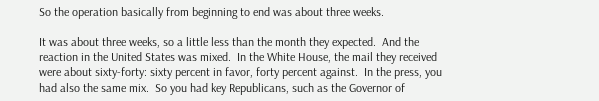So the operation basically from beginning to end was about three weeks.

It was about three weeks, so a little less than the month they expected.  And the reaction in the United States was mixed.  In the White House, the mail they received were about sixty-forty: sixty percent in favor, forty percent against.  In the press, you had also the same mix.  So you had key Republicans, such as the Governor of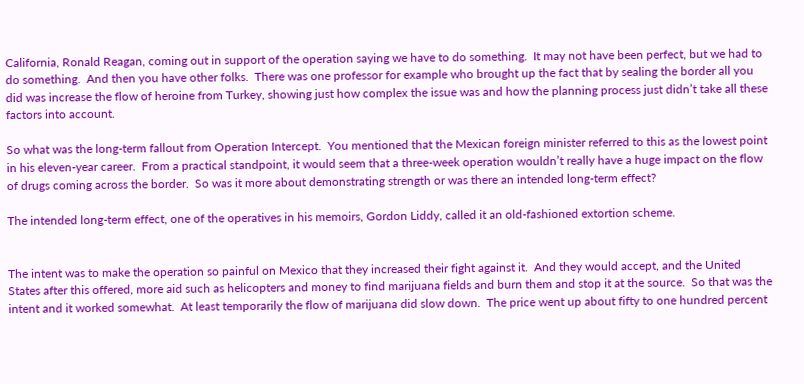California, Ronald Reagan, coming out in support of the operation saying we have to do something.  It may not have been perfect, but we had to do something.  And then you have other folks.  There was one professor for example who brought up the fact that by sealing the border all you did was increase the flow of heroine from Turkey, showing just how complex the issue was and how the planning process just didn’t take all these factors into account.

So what was the long-term fallout from Operation Intercept.  You mentioned that the Mexican foreign minister referred to this as the lowest point in his eleven-year career.  From a practical standpoint, it would seem that a three-week operation wouldn’t really have a huge impact on the flow of drugs coming across the border.  So was it more about demonstrating strength or was there an intended long-term effect?

The intended long-term effect, one of the operatives in his memoirs, Gordon Liddy, called it an old-fashioned extortion scheme.


The intent was to make the operation so painful on Mexico that they increased their fight against it.  And they would accept, and the United States after this offered, more aid such as helicopters and money to find marijuana fields and burn them and stop it at the source.  So that was the intent and it worked somewhat.  At least temporarily the flow of marijuana did slow down.  The price went up about fifty to one hundred percent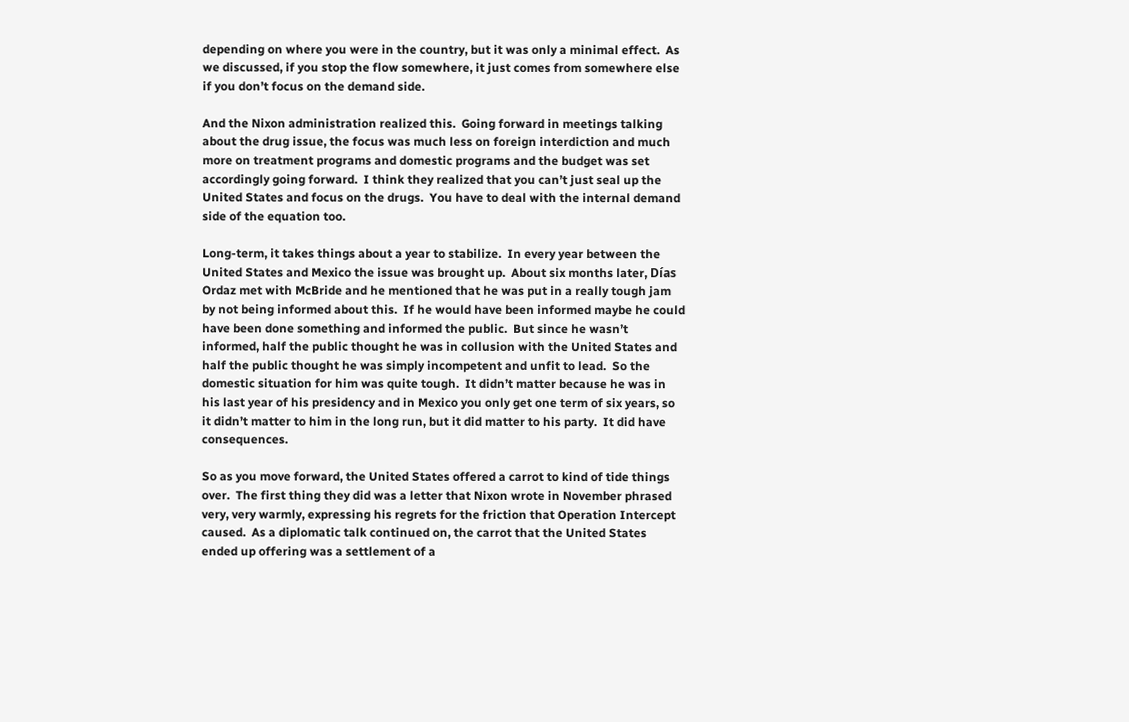depending on where you were in the country, but it was only a minimal effect.  As we discussed, if you stop the flow somewhere, it just comes from somewhere else if you don’t focus on the demand side.

And the Nixon administration realized this.  Going forward in meetings talking about the drug issue, the focus was much less on foreign interdiction and much more on treatment programs and domestic programs and the budget was set accordingly going forward.  I think they realized that you can’t just seal up the United States and focus on the drugs.  You have to deal with the internal demand side of the equation too.

Long-term, it takes things about a year to stabilize.  In every year between the United States and Mexico the issue was brought up.  About six months later, Días Ordaz met with McBride and he mentioned that he was put in a really tough jam by not being informed about this.  If he would have been informed maybe he could have been done something and informed the public.  But since he wasn’t informed, half the public thought he was in collusion with the United States and half the public thought he was simply incompetent and unfit to lead.  So the domestic situation for him was quite tough.  It didn’t matter because he was in his last year of his presidency and in Mexico you only get one term of six years, so it didn’t matter to him in the long run, but it did matter to his party.  It did have consequences.

So as you move forward, the United States offered a carrot to kind of tide things over.  The first thing they did was a letter that Nixon wrote in November phrased very, very warmly, expressing his regrets for the friction that Operation Intercept caused.  As a diplomatic talk continued on, the carrot that the United States ended up offering was a settlement of a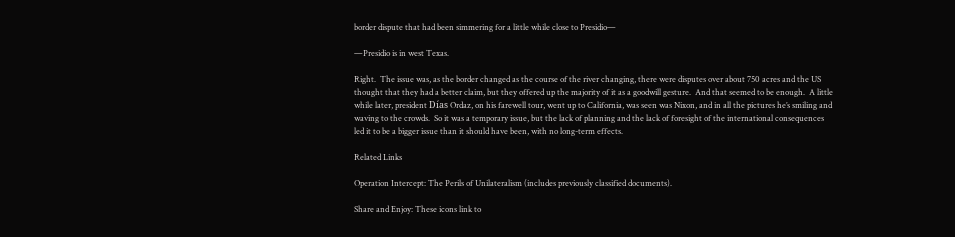border dispute that had been simmering for a little while close to Presidio—

—Presidio is in west Texas.

Right.  The issue was, as the border changed as the course of the river changing, there were disputes over about 750 acres and the US thought that they had a better claim, but they offered up the majority of it as a goodwill gesture.  And that seemed to be enough.  A little while later, president Días Ordaz, on his farewell tour, went up to California, was seen was Nixon, and in all the pictures he’s smiling and waving to the crowds.  So it was a temporary issue, but the lack of planning and the lack of foresight of the international consequences led it to be a bigger issue than it should have been, with no long-term effects.

Related Links

Operation Intercept: The Perils of Unilateralism (includes previously classified documents).

Share and Enjoy: These icons link to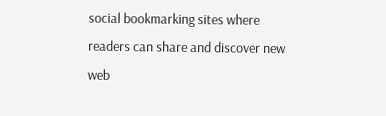social bookmarking sites where readers can share and discover new web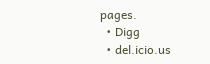pages.
  • Digg
  • del.icio.us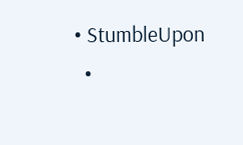• StumbleUpon
  •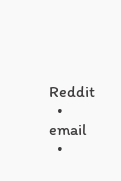Reddit
  • email
  •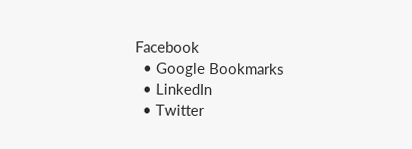Facebook
  • Google Bookmarks
  • LinkedIn
  • Twitter